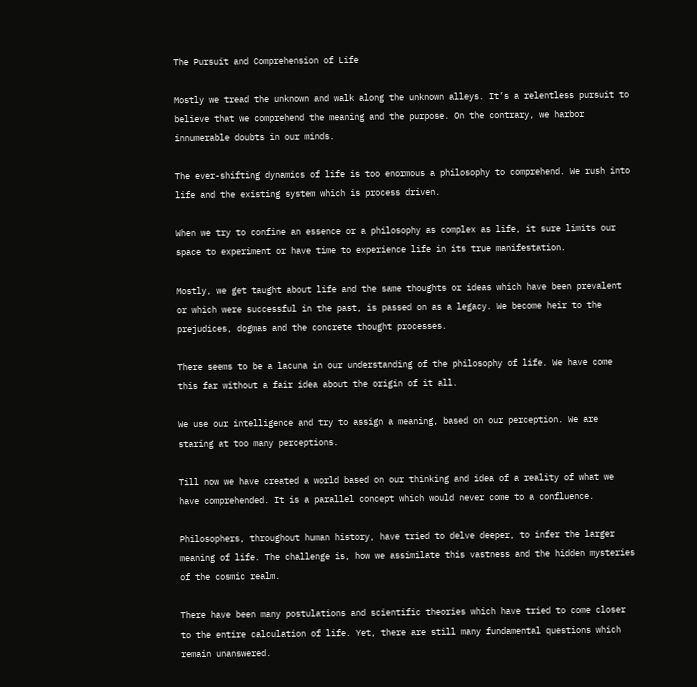The Pursuit and Comprehension of Life

Mostly we tread the unknown and walk along the unknown alleys. It’s a relentless pursuit to believe that we comprehend the meaning and the purpose. On the contrary, we harbor innumerable doubts in our minds.

The ever-shifting dynamics of life is too enormous a philosophy to comprehend. We rush into life and the existing system which is process driven.

When we try to confine an essence or a philosophy as complex as life, it sure limits our space to experiment or have time to experience life in its true manifestation.

Mostly, we get taught about life and the same thoughts or ideas which have been prevalent or which were successful in the past, is passed on as a legacy. We become heir to the prejudices, dogmas and the concrete thought processes.

There seems to be a lacuna in our understanding of the philosophy of life. We have come this far without a fair idea about the origin of it all.

We use our intelligence and try to assign a meaning, based on our perception. We are staring at too many perceptions.

Till now we have created a world based on our thinking and idea of a reality of what we have comprehended. It is a parallel concept which would never come to a confluence.

Philosophers, throughout human history, have tried to delve deeper, to infer the larger meaning of life. The challenge is, how we assimilate this vastness and the hidden mysteries of the cosmic realm.

There have been many postulations and scientific theories which have tried to come closer to the entire calculation of life. Yet, there are still many fundamental questions which remain unanswered.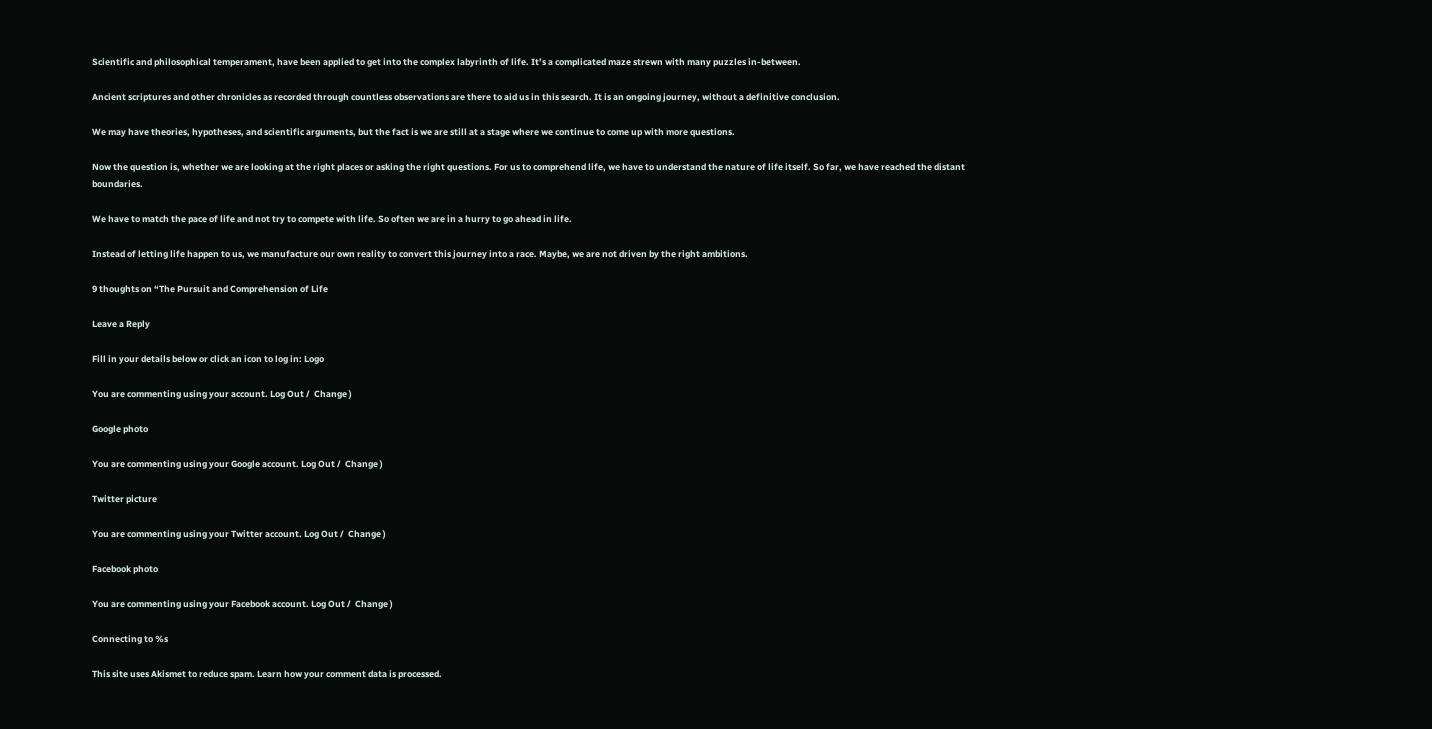Scientific and philosophical temperament, have been applied to get into the complex labyrinth of life. It’s a complicated maze strewn with many puzzles in-between.

Ancient scriptures and other chronicles as recorded through countless observations are there to aid us in this search. It is an ongoing journey, without a definitive conclusion.

We may have theories, hypotheses, and scientific arguments, but the fact is we are still at a stage where we continue to come up with more questions.

Now the question is, whether we are looking at the right places or asking the right questions. For us to comprehend life, we have to understand the nature of life itself. So far, we have reached the distant boundaries.

We have to match the pace of life and not try to compete with life. So often we are in a hurry to go ahead in life.

Instead of letting life happen to us, we manufacture our own reality to convert this journey into a race. Maybe, we are not driven by the right ambitions.

9 thoughts on “The Pursuit and Comprehension of Life

Leave a Reply

Fill in your details below or click an icon to log in: Logo

You are commenting using your account. Log Out /  Change )

Google photo

You are commenting using your Google account. Log Out /  Change )

Twitter picture

You are commenting using your Twitter account. Log Out /  Change )

Facebook photo

You are commenting using your Facebook account. Log Out /  Change )

Connecting to %s

This site uses Akismet to reduce spam. Learn how your comment data is processed.